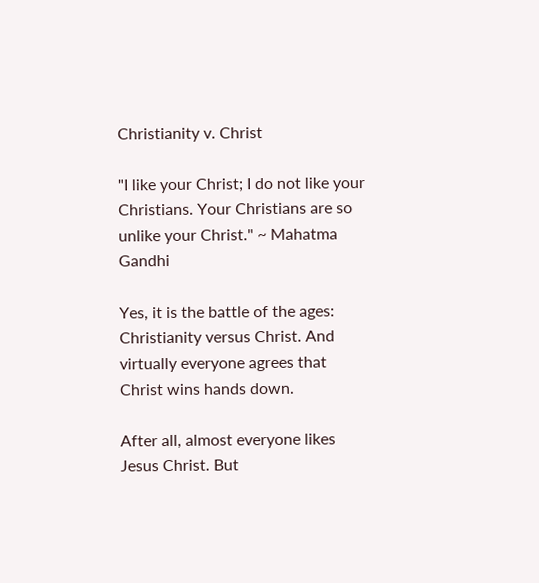Christianity v. Christ

"I like your Christ; I do not like your Christians. Your Christians are so unlike your Christ." ~ Mahatma Gandhi

Yes, it is the battle of the ages: Christianity versus Christ. And virtually everyone agrees that Christ wins hands down.

After all, almost everyone likes Jesus Christ. But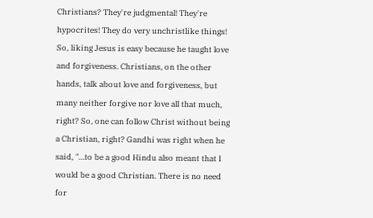Christians? They're judgmental! They're hypocrites! They do very unchristlike things! So, liking Jesus is easy because he taught love and forgiveness. Christians, on the other hands, talk about love and forgiveness, but many neither forgive nor love all that much, right? So, one can follow Christ without being a Christian, right? Gandhi was right when he said, "…to be a good Hindu also meant that I would be a good Christian. There is no need for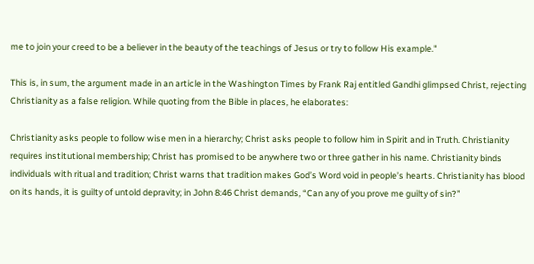me to join your creed to be a believer in the beauty of the teachings of Jesus or try to follow His example."

This is, in sum, the argument made in an article in the Washington Times by Frank Raj entitled Gandhi glimpsed Christ, rejecting Christianity as a false religion. While quoting from the Bible in places, he elaborates:

Christianity asks people to follow wise men in a hierarchy; Christ asks people to follow him in Spirit and in Truth. Christianity requires institutional membership; Christ has promised to be anywhere two or three gather in his name. Christianity binds individuals with ritual and tradition; Christ warns that tradition makes God’s Word void in people’s hearts. Christianity has blood on its hands, it is guilty of untold depravity; in John 8:46 Christ demands, “Can any of you prove me guilty of sin?”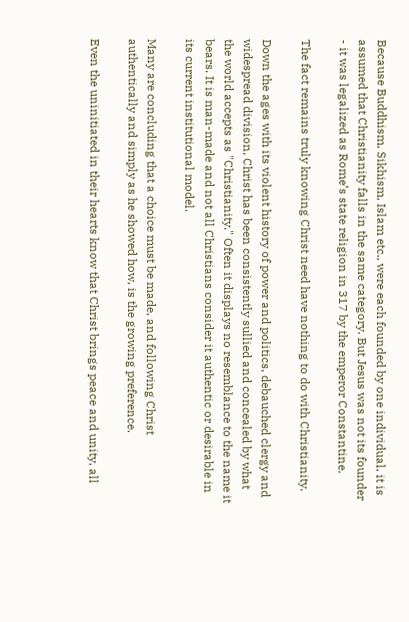Because Buddhism, Sikhism, Islam etc., were each founded by one individual, it is assumed that Christianity falls in the same category. But Jesus was not its founder - it was legalized as Rome’s state religion in 317 by the emperor Constantine.

The fact remains truly knowing Christ need have nothing to do with Christianity.

Down the ages with its violent history of power and politics, debauched clergy and widespread division, Christ has been consistently sullied and concealed by what the world accepts as "Christianity." Often it displays no resemblance to the name it bears. It is man-made and not all Christians consider it authentic or desirable in its current institutional model.

Many are concluding that a choice must be made, and following Christ authentically and simply as he showed how, is the growing preference.

Even the uninitiated in their hearts know that Christ brings peace and unity, all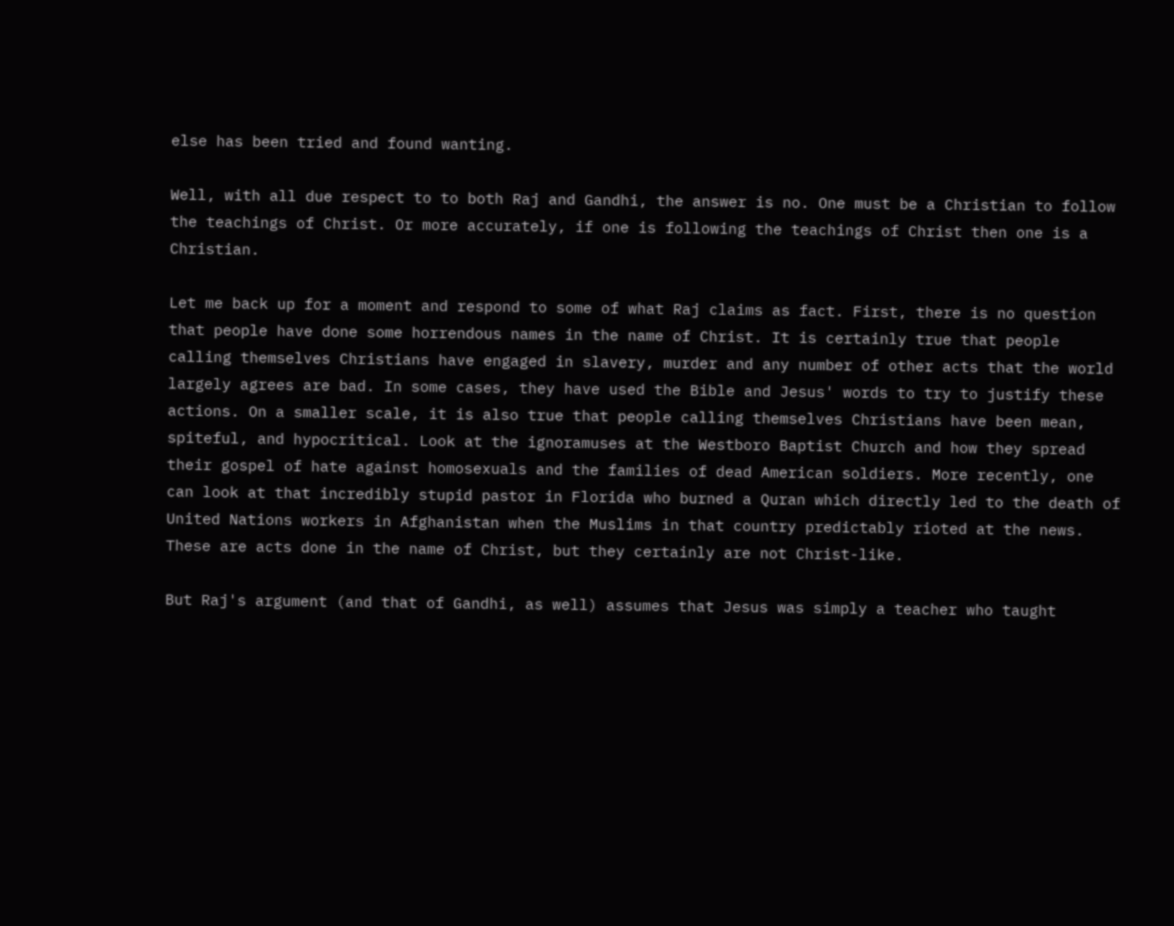else has been tried and found wanting.

Well, with all due respect to to both Raj and Gandhi, the answer is no. One must be a Christian to follow the teachings of Christ. Or more accurately, if one is following the teachings of Christ then one is a Christian.

Let me back up for a moment and respond to some of what Raj claims as fact. First, there is no question that people have done some horrendous names in the name of Christ. It is certainly true that people calling themselves Christians have engaged in slavery, murder and any number of other acts that the world largely agrees are bad. In some cases, they have used the Bible and Jesus' words to try to justify these actions. On a smaller scale, it is also true that people calling themselves Christians have been mean, spiteful, and hypocritical. Look at the ignoramuses at the Westboro Baptist Church and how they spread their gospel of hate against homosexuals and the families of dead American soldiers. More recently, one can look at that incredibly stupid pastor in Florida who burned a Quran which directly led to the death of United Nations workers in Afghanistan when the Muslims in that country predictably rioted at the news. These are acts done in the name of Christ, but they certainly are not Christ-like.

But Raj's argument (and that of Gandhi, as well) assumes that Jesus was simply a teacher who taught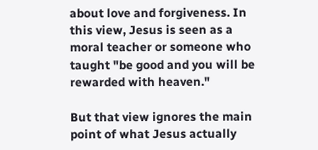about love and forgiveness. In this view, Jesus is seen as a moral teacher or someone who taught "be good and you will be rewarded with heaven."

But that view ignores the main point of what Jesus actually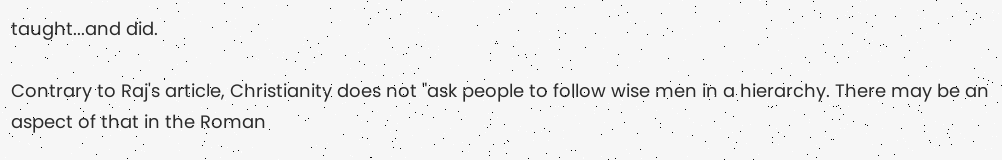taught...and did.

Contrary to Raj's article, Christianity does not "ask people to follow wise men in a hierarchy. There may be an aspect of that in the Roman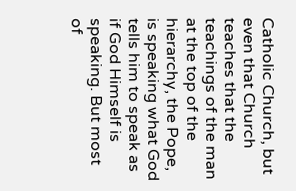Catholic Church, but even that Church teaches that the teachings of the man at the top of the hierarchy, the Pope, is speaking what God tells him to speak as if God Himself is speaking. But most of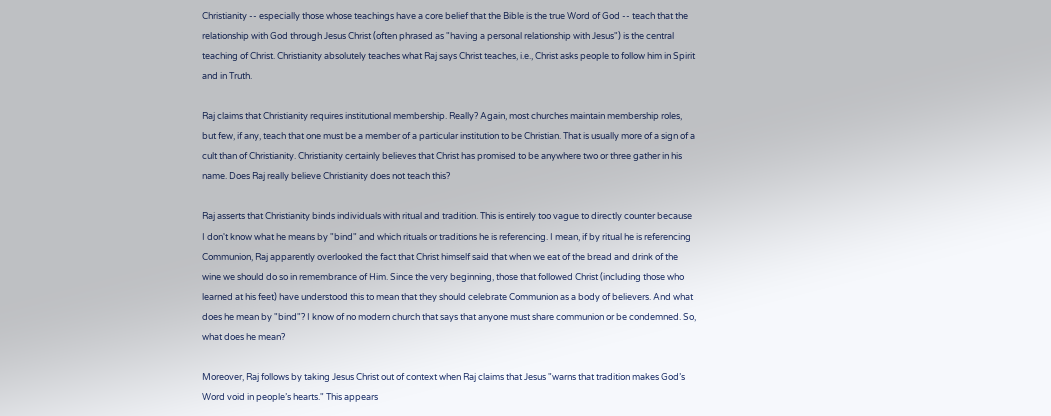Christianity -- especially those whose teachings have a core belief that the Bible is the true Word of God -- teach that the relationship with God through Jesus Christ (often phrased as "having a personal relationship with Jesus") is the central teaching of Christ. Christianity absolutely teaches what Raj says Christ teaches, i.e., Christ asks people to follow him in Spirit and in Truth.

Raj claims that Christianity requires institutional membership. Really? Again, most churches maintain membership roles, but few, if any, teach that one must be a member of a particular institution to be Christian. That is usually more of a sign of a cult than of Christianity. Christianity certainly believes that Christ has promised to be anywhere two or three gather in his name. Does Raj really believe Christianity does not teach this?

Raj asserts that Christianity binds individuals with ritual and tradition. This is entirely too vague to directly counter because I don't know what he means by "bind" and which rituals or traditions he is referencing. I mean, if by ritual he is referencing Communion, Raj apparently overlooked the fact that Christ himself said that when we eat of the bread and drink of the wine we should do so in remembrance of Him. Since the very beginning, those that followed Christ (including those who learned at his feet) have understood this to mean that they should celebrate Communion as a body of believers. And what does he mean by "bind"? I know of no modern church that says that anyone must share communion or be condemned. So, what does he mean?

Moreover, Raj follows by taking Jesus Christ out of context when Raj claims that Jesus "warns that tradition makes God’s Word void in people’s hearts." This appears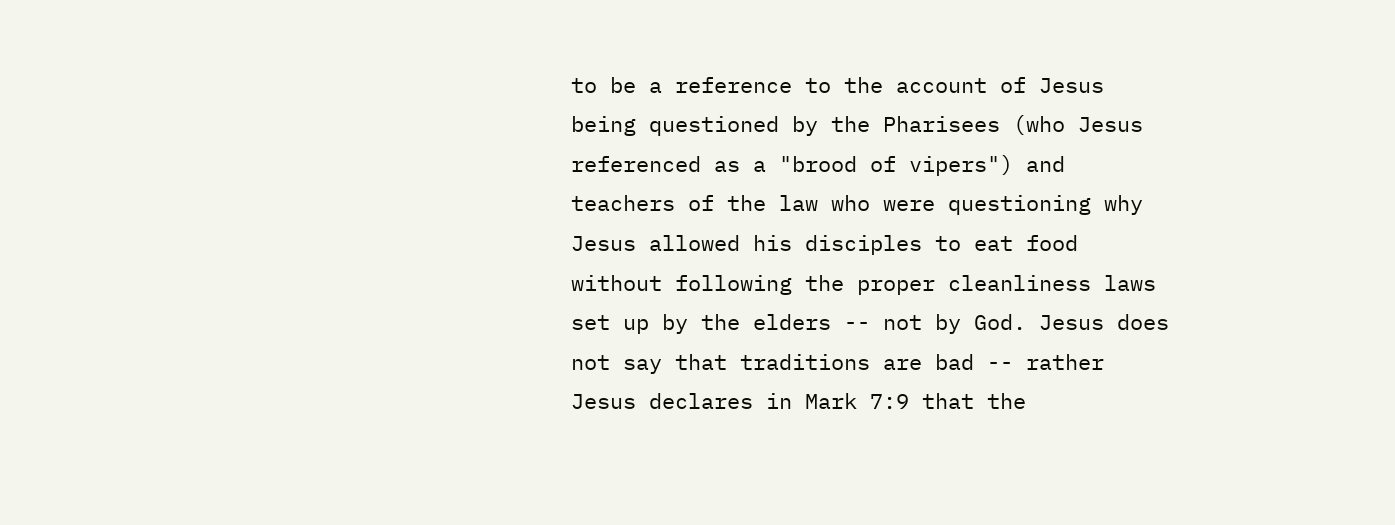to be a reference to the account of Jesus being questioned by the Pharisees (who Jesus referenced as a "brood of vipers") and teachers of the law who were questioning why Jesus allowed his disciples to eat food without following the proper cleanliness laws set up by the elders -- not by God. Jesus does not say that traditions are bad -- rather Jesus declares in Mark 7:9 that the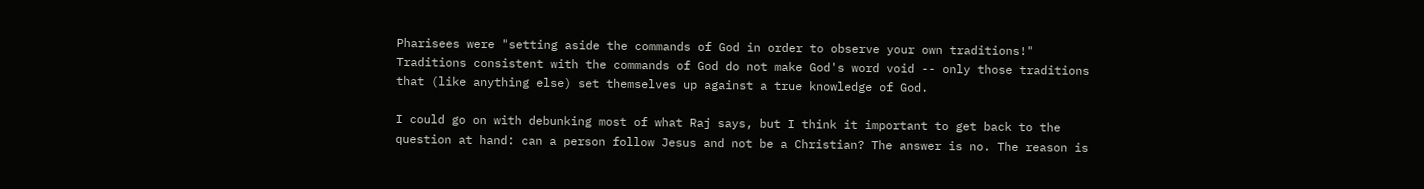Pharisees were "setting aside the commands of God in order to observe your own traditions!" Traditions consistent with the commands of God do not make God's word void -- only those traditions that (like anything else) set themselves up against a true knowledge of God.

I could go on with debunking most of what Raj says, but I think it important to get back to the question at hand: can a person follow Jesus and not be a Christian? The answer is no. The reason is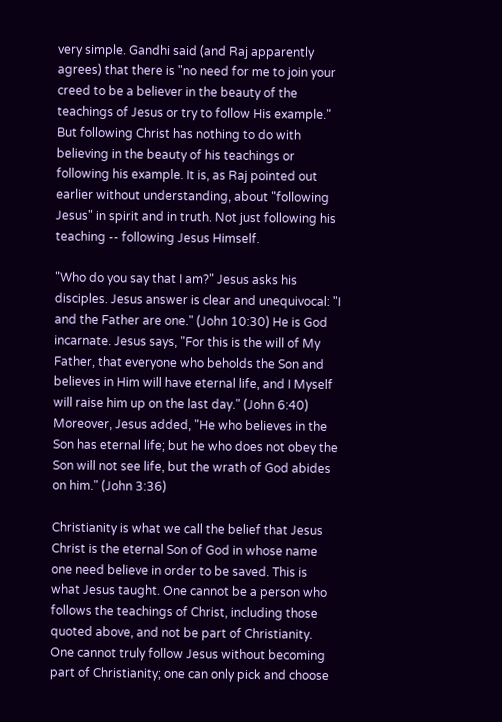very simple. Gandhi said (and Raj apparently agrees) that there is "no need for me to join your creed to be a believer in the beauty of the teachings of Jesus or try to follow His example." But following Christ has nothing to do with believing in the beauty of his teachings or following his example. It is, as Raj pointed out earlier without understanding, about "following Jesus" in spirit and in truth. Not just following his teaching -- following Jesus Himself.

"Who do you say that I am?" Jesus asks his disciples. Jesus answer is clear and unequivocal: "I and the Father are one." (John 10:30) He is God incarnate. Jesus says, "For this is the will of My Father, that everyone who beholds the Son and believes in Him will have eternal life, and I Myself will raise him up on the last day." (John 6:40) Moreover, Jesus added, "He who believes in the Son has eternal life; but he who does not obey the Son will not see life, but the wrath of God abides on him." (John 3:36)

Christianity is what we call the belief that Jesus Christ is the eternal Son of God in whose name one need believe in order to be saved. This is what Jesus taught. One cannot be a person who follows the teachings of Christ, including those quoted above, and not be part of Christianity. One cannot truly follow Jesus without becoming part of Christianity; one can only pick and choose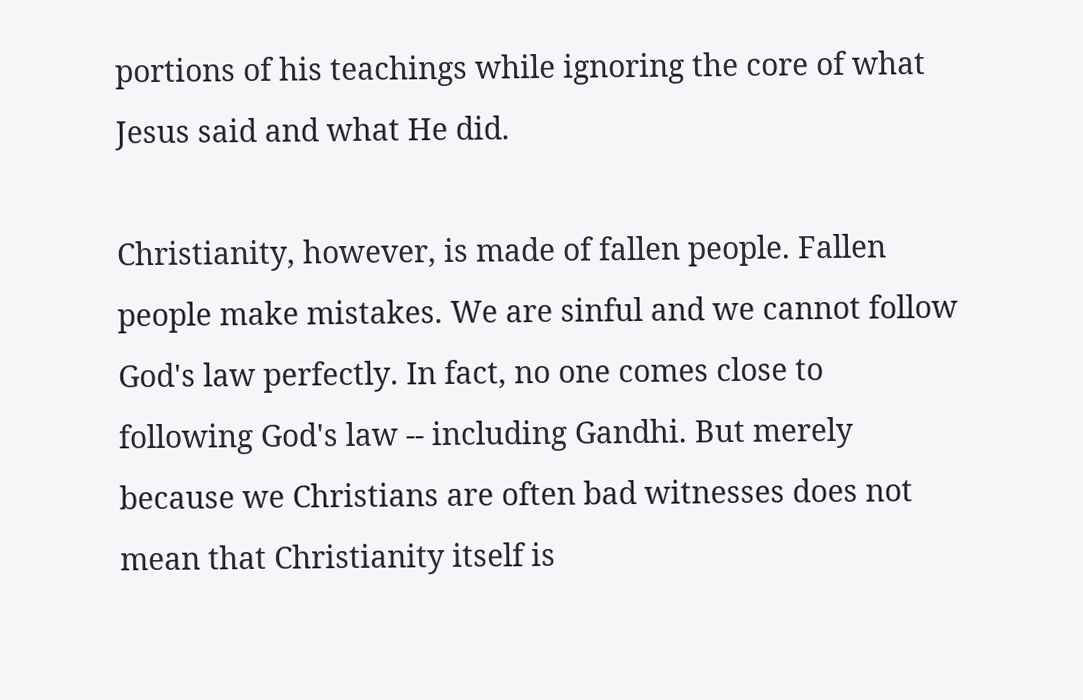portions of his teachings while ignoring the core of what Jesus said and what He did.

Christianity, however, is made of fallen people. Fallen people make mistakes. We are sinful and we cannot follow God's law perfectly. In fact, no one comes close to following God's law -- including Gandhi. But merely because we Christians are often bad witnesses does not mean that Christianity itself is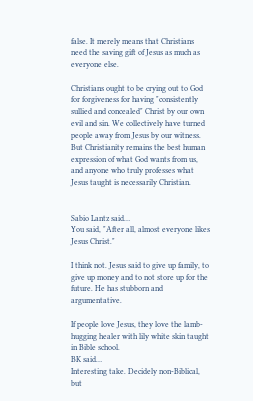false. It merely means that Christians need the saving gift of Jesus as much as everyone else.

Christians ought to be crying out to God for forgiveness for having "consistently sullied and concealed" Christ by our own evil and sin. We collectively have turned people away from Jesus by our witness. But Christianity remains the best human expression of what God wants from us, and anyone who truly professes what Jesus taught is necessarily Christian.


Sabio Lantz said…
You said, "After all, almost everyone likes Jesus Christ."

I think not. Jesus said to give up family, to give up money and to not store up for the future. He has stubborn and argumentative.

If people love Jesus, they love the lamb-hugging healer with lily white skin taught in Bible school.
BK said…
Interesting take. Decidely non-Biblical, but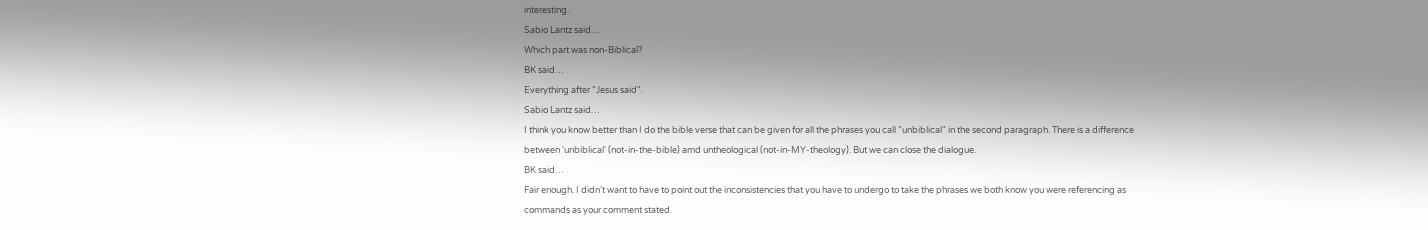interesting.
Sabio Lantz said…
Which part was non-Biblical?
BK said…
Everything after "Jesus said".
Sabio Lantz said…
I think you know better than I do the bible verse that can be given for all the phrases you call "unbiblical" in the second paragraph. There is a difference between 'unbiblical' (not-in-the-bible) amd untheological (not-in-MY-theology). But we can close the dialogue.
BK said…
Fair enough. I didn't want to have to point out the inconsistencies that you have to undergo to take the phrases we both know you were referencing as commands as your comment stated.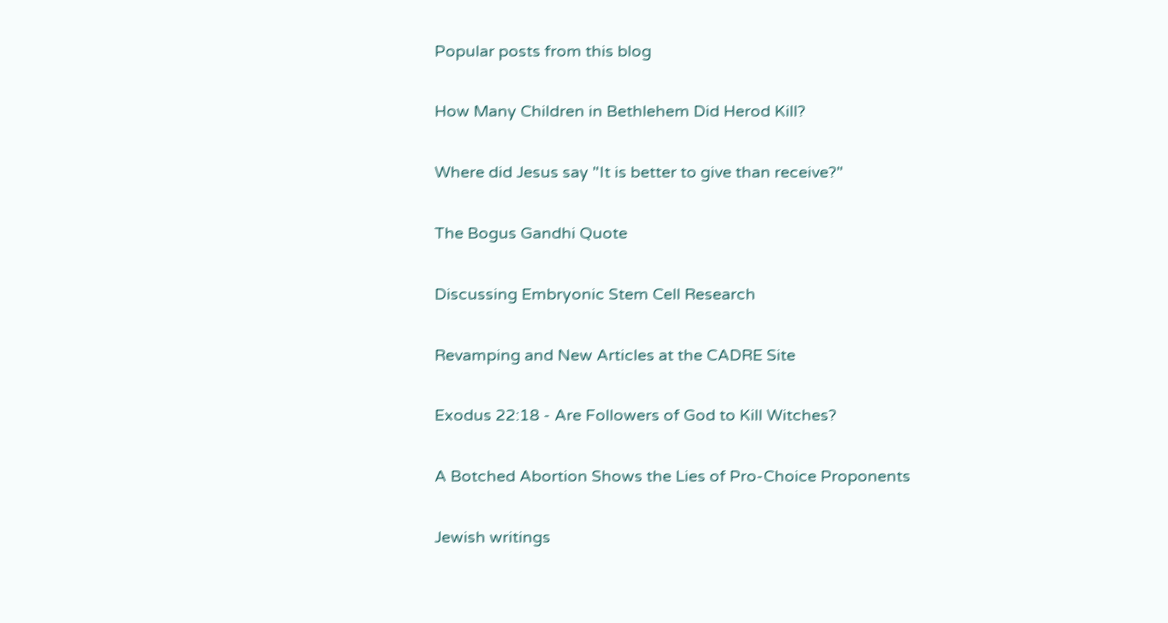Popular posts from this blog

How Many Children in Bethlehem Did Herod Kill?

Where did Jesus say "It is better to give than receive?"

The Bogus Gandhi Quote

Discussing Embryonic Stem Cell Research

Revamping and New Articles at the CADRE Site

Exodus 22:18 - Are Followers of God to Kill Witches?

A Botched Abortion Shows the Lies of Pro-Choice Proponents

Jewish writings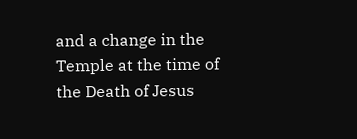and a change in the Temple at the time of the Death of Jesus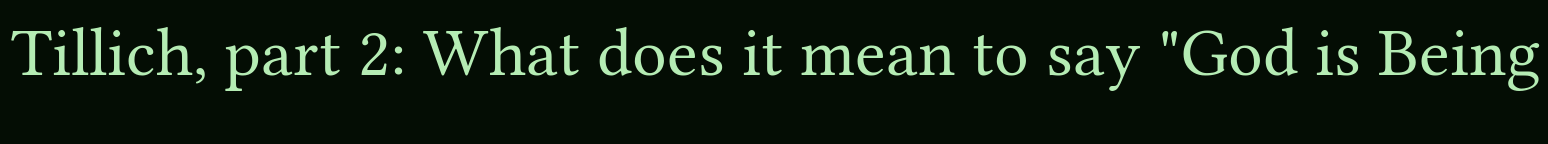Tillich, part 2: What does it mean to say "God is Being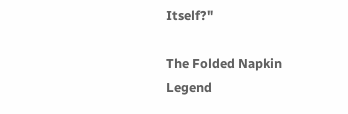Itself?"

The Folded Napkin Legend